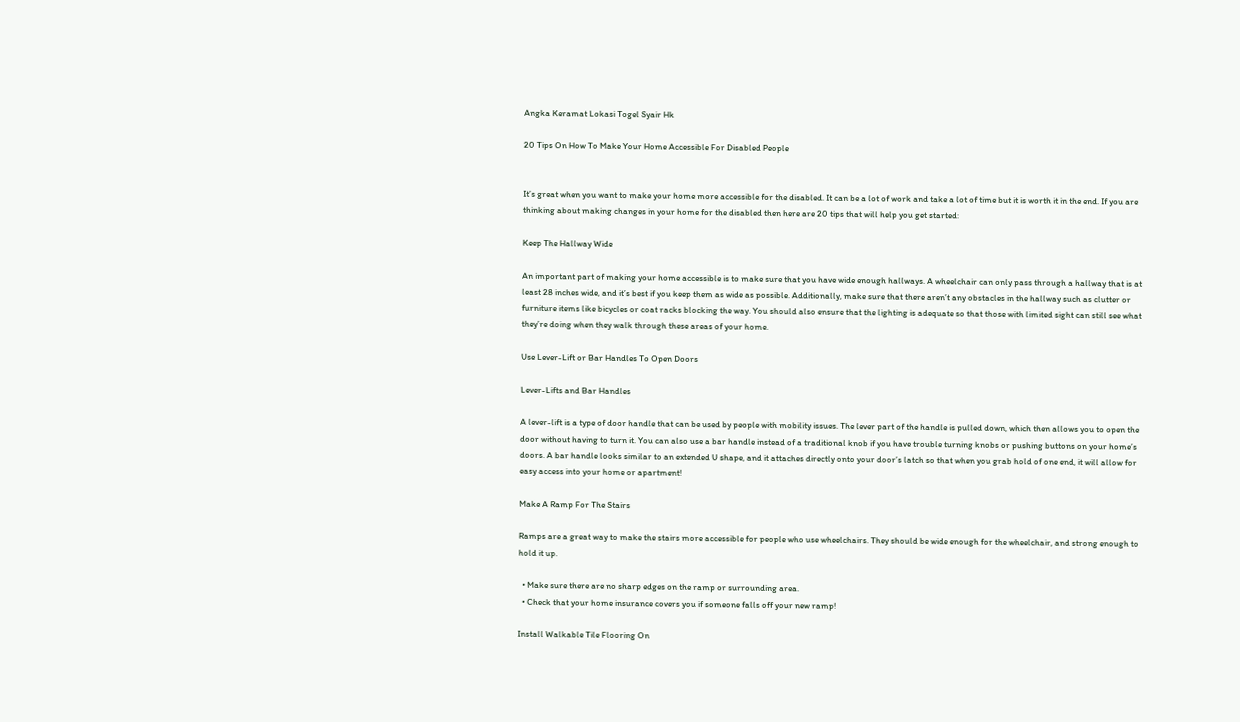Angka Keramat Lokasi Togel Syair Hk

20 Tips On How To Make Your Home Accessible For Disabled People


It’s great when you want to make your home more accessible for the disabled. It can be a lot of work and take a lot of time but it is worth it in the end. If you are thinking about making changes in your home for the disabled then here are 20 tips that will help you get started:

Keep The Hallway Wide

An important part of making your home accessible is to make sure that you have wide enough hallways. A wheelchair can only pass through a hallway that is at least 28 inches wide, and it’s best if you keep them as wide as possible. Additionally, make sure that there aren’t any obstacles in the hallway such as clutter or furniture items like bicycles or coat racks blocking the way. You should also ensure that the lighting is adequate so that those with limited sight can still see what they’re doing when they walk through these areas of your home.

Use Lever-Lift or Bar Handles To Open Doors

Lever-Lifts and Bar Handles

A lever-lift is a type of door handle that can be used by people with mobility issues. The lever part of the handle is pulled down, which then allows you to open the door without having to turn it. You can also use a bar handle instead of a traditional knob if you have trouble turning knobs or pushing buttons on your home’s doors. A bar handle looks similar to an extended U shape, and it attaches directly onto your door’s latch so that when you grab hold of one end, it will allow for easy access into your home or apartment!

Make A Ramp For The Stairs

Ramps are a great way to make the stairs more accessible for people who use wheelchairs. They should be wide enough for the wheelchair, and strong enough to hold it up.

  • Make sure there are no sharp edges on the ramp or surrounding area.
  • Check that your home insurance covers you if someone falls off your new ramp!

Install Walkable Tile Flooring On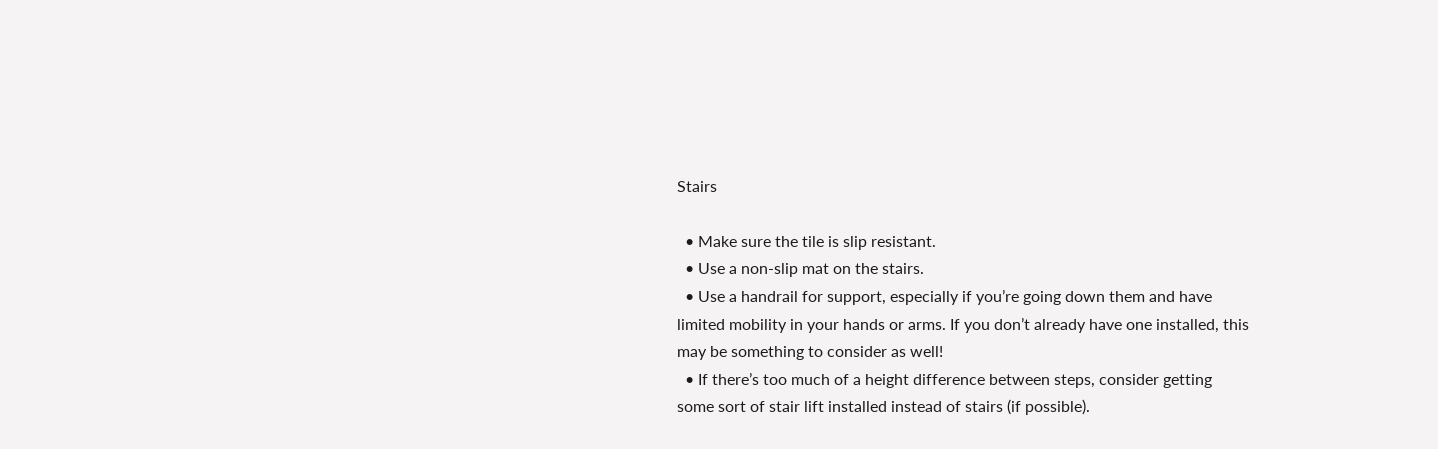Stairs

  • Make sure the tile is slip resistant.
  • Use a non-slip mat on the stairs.
  • Use a handrail for support, especially if you’re going down them and have limited mobility in your hands or arms. If you don’t already have one installed, this may be something to consider as well!
  • If there’s too much of a height difference between steps, consider getting some sort of stair lift installed instead of stairs (if possible).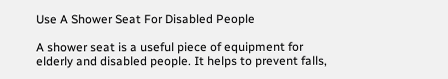Use A Shower Seat For Disabled People

A shower seat is a useful piece of equipment for elderly and disabled people. It helps to prevent falls,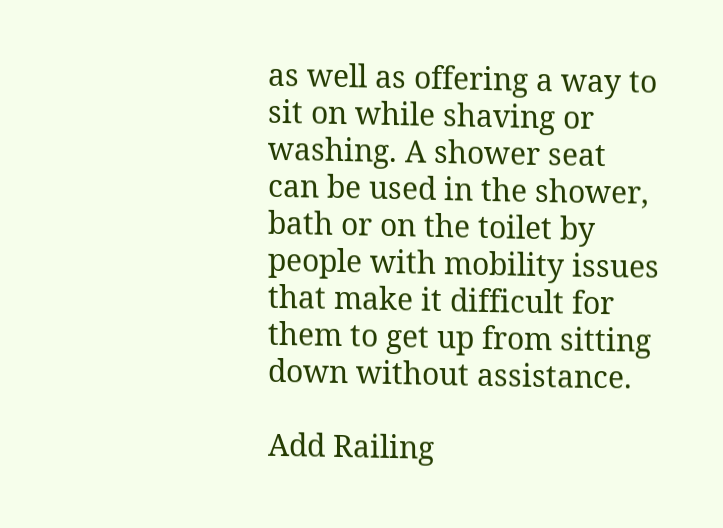as well as offering a way to sit on while shaving or washing. A shower seat can be used in the shower, bath or on the toilet by people with mobility issues that make it difficult for them to get up from sitting down without assistance.

Add Railing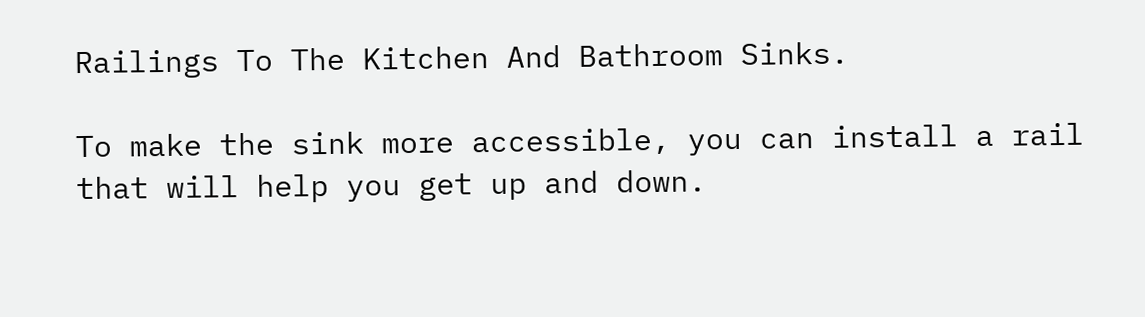Railings To The Kitchen And Bathroom Sinks.

To make the sink more accessible, you can install a rail that will help you get up and down.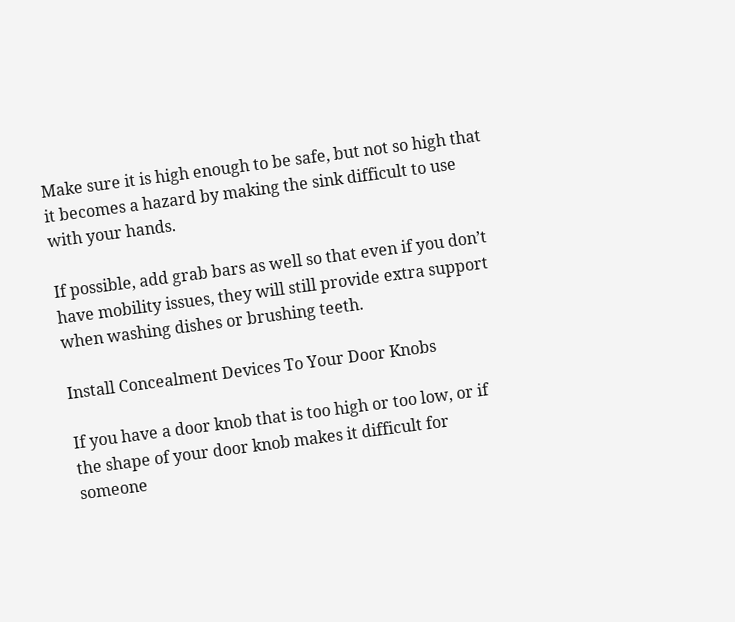Make sure it is high enough to be safe, but not so high that it becomes a hazard by making the sink difficult to use with your hands.

If possible, add grab bars as well so that even if you don’t have mobility issues, they will still provide extra support when washing dishes or brushing teeth.

Install Concealment Devices To Your Door Knobs

If you have a door knob that is too high or too low, or if the shape of your door knob makes it difficult for someone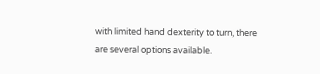with limited hand dexterity to turn, there are several options available.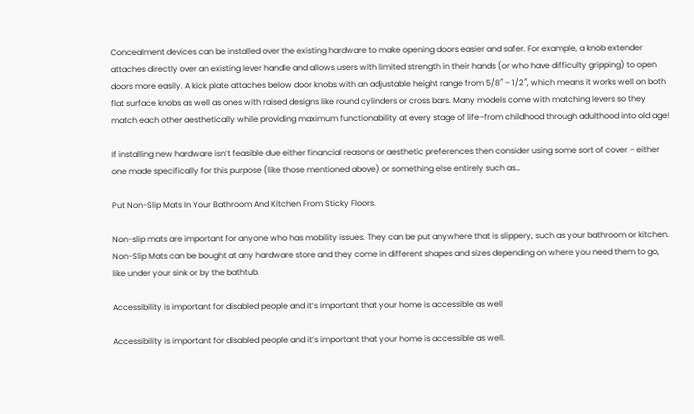Concealment devices can be installed over the existing hardware to make opening doors easier and safer. For example, a knob extender attaches directly over an existing lever handle and allows users with limited strength in their hands (or who have difficulty gripping) to open doors more easily. A kick plate attaches below door knobs with an adjustable height range from 5/8″ – 1/2″, which means it works well on both flat surface knobs as well as ones with raised designs like round cylinders or cross bars. Many models come with matching levers so they match each other aesthetically while providing maximum functionability at every stage of life–from childhood through adulthood into old age!

If installing new hardware isn’t feasible due either financial reasons or aesthetic preferences then consider using some sort of cover – either one made specifically for this purpose (like those mentioned above) or something else entirely such as…

Put Non-Slip Mats In Your Bathroom And Kitchen From Sticky Floors.

Non-slip mats are important for anyone who has mobility issues. They can be put anywhere that is slippery, such as your bathroom or kitchen. Non-Slip Mats can be bought at any hardware store and they come in different shapes and sizes depending on where you need them to go, like under your sink or by the bathtub.

Accessibility is important for disabled people and it’s important that your home is accessible as well

Accessibility is important for disabled people and it’s important that your home is accessible as well.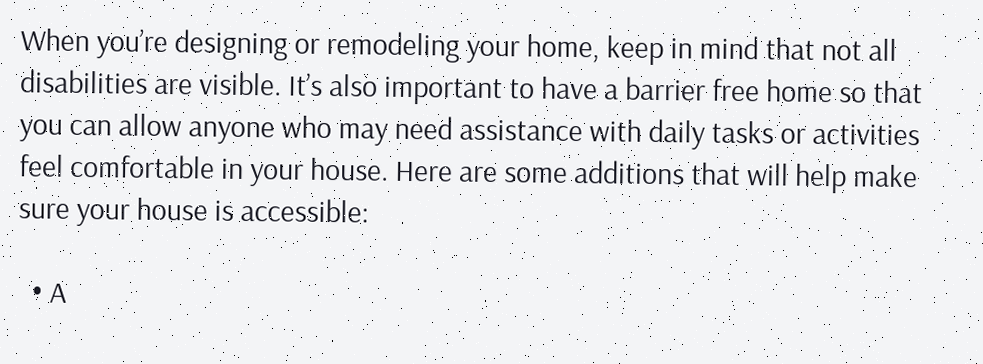When you’re designing or remodeling your home, keep in mind that not all disabilities are visible. It’s also important to have a barrier free home so that you can allow anyone who may need assistance with daily tasks or activities feel comfortable in your house. Here are some additions that will help make sure your house is accessible:

  • A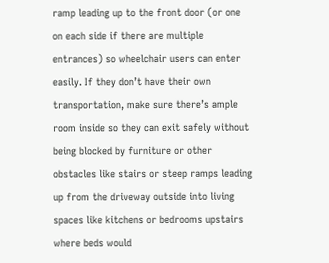ramp leading up to the front door (or one on each side if there are multiple entrances) so wheelchair users can enter easily. If they don’t have their own transportation, make sure there’s ample room inside so they can exit safely without being blocked by furniture or other obstacles like stairs or steep ramps leading up from the driveway outside into living spaces like kitchens or bedrooms upstairs where beds would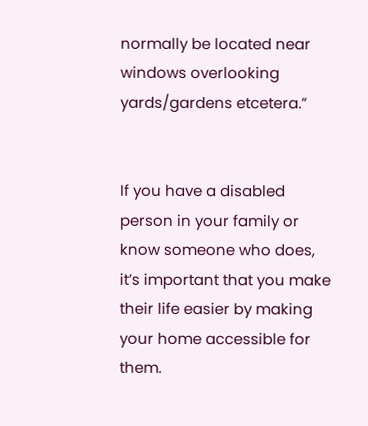normally be located near windows overlooking yards/gardens etcetera.”


If you have a disabled person in your family or know someone who does, it’s important that you make their life easier by making your home accessible for them.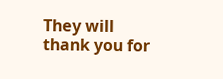They will thank you for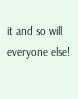it and so will everyone else!